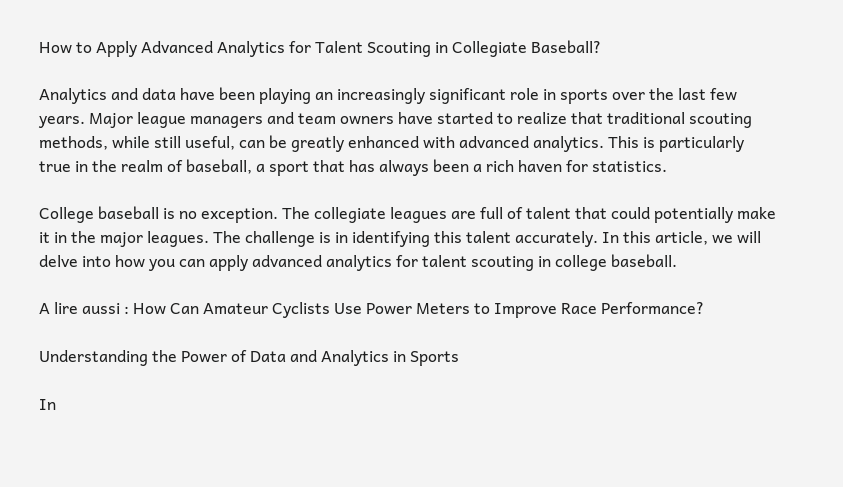How to Apply Advanced Analytics for Talent Scouting in Collegiate Baseball?

Analytics and data have been playing an increasingly significant role in sports over the last few years. Major league managers and team owners have started to realize that traditional scouting methods, while still useful, can be greatly enhanced with advanced analytics. This is particularly true in the realm of baseball, a sport that has always been a rich haven for statistics.

College baseball is no exception. The collegiate leagues are full of talent that could potentially make it in the major leagues. The challenge is in identifying this talent accurately. In this article, we will delve into how you can apply advanced analytics for talent scouting in college baseball.

A lire aussi : How Can Amateur Cyclists Use Power Meters to Improve Race Performance?

Understanding the Power of Data and Analytics in Sports

In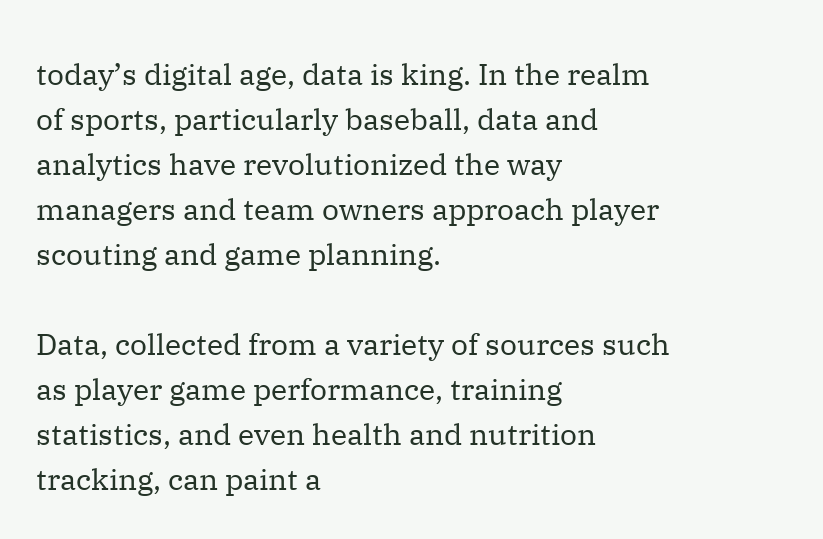today’s digital age, data is king. In the realm of sports, particularly baseball, data and analytics have revolutionized the way managers and team owners approach player scouting and game planning.

Data, collected from a variety of sources such as player game performance, training statistics, and even health and nutrition tracking, can paint a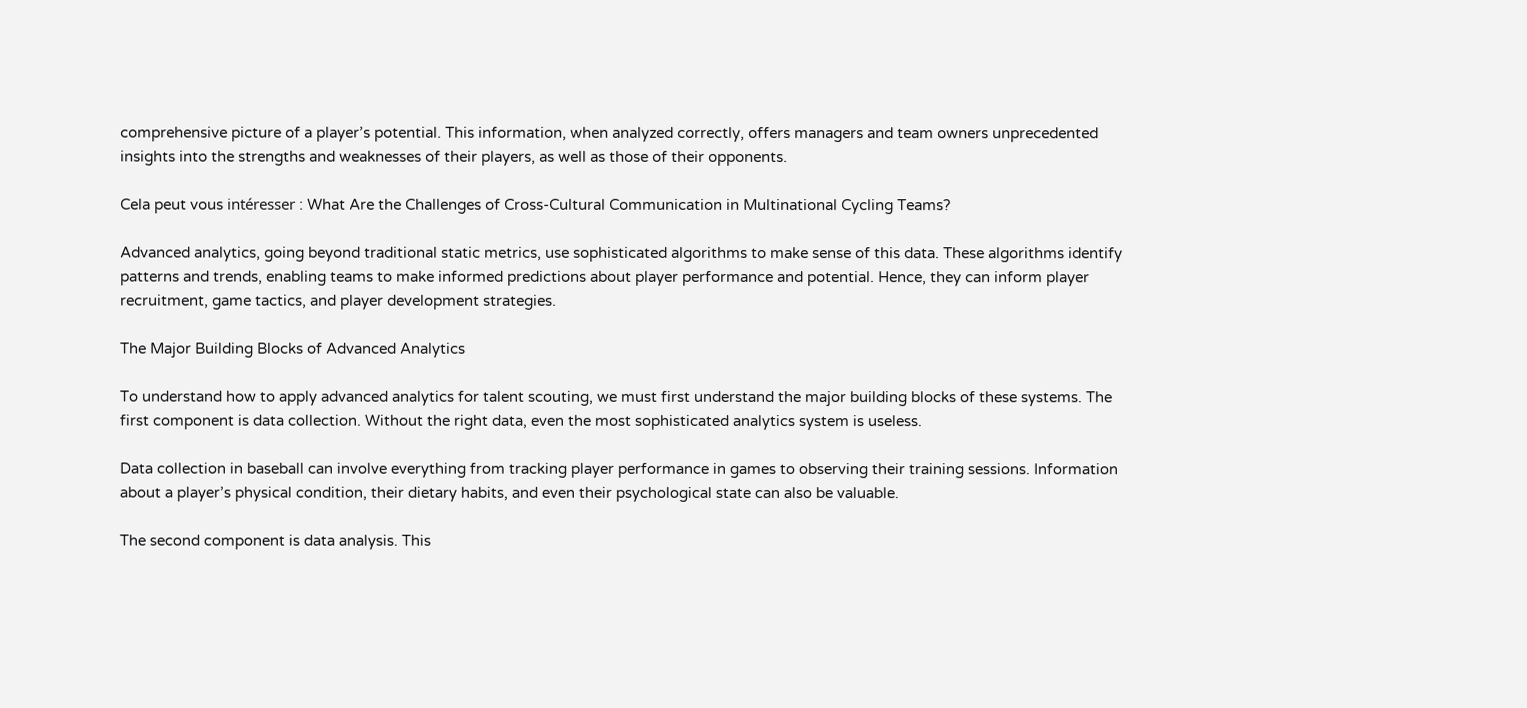comprehensive picture of a player’s potential. This information, when analyzed correctly, offers managers and team owners unprecedented insights into the strengths and weaknesses of their players, as well as those of their opponents.

Cela peut vous intéresser : What Are the Challenges of Cross-Cultural Communication in Multinational Cycling Teams?

Advanced analytics, going beyond traditional static metrics, use sophisticated algorithms to make sense of this data. These algorithms identify patterns and trends, enabling teams to make informed predictions about player performance and potential. Hence, they can inform player recruitment, game tactics, and player development strategies.

The Major Building Blocks of Advanced Analytics

To understand how to apply advanced analytics for talent scouting, we must first understand the major building blocks of these systems. The first component is data collection. Without the right data, even the most sophisticated analytics system is useless.

Data collection in baseball can involve everything from tracking player performance in games to observing their training sessions. Information about a player’s physical condition, their dietary habits, and even their psychological state can also be valuable.

The second component is data analysis. This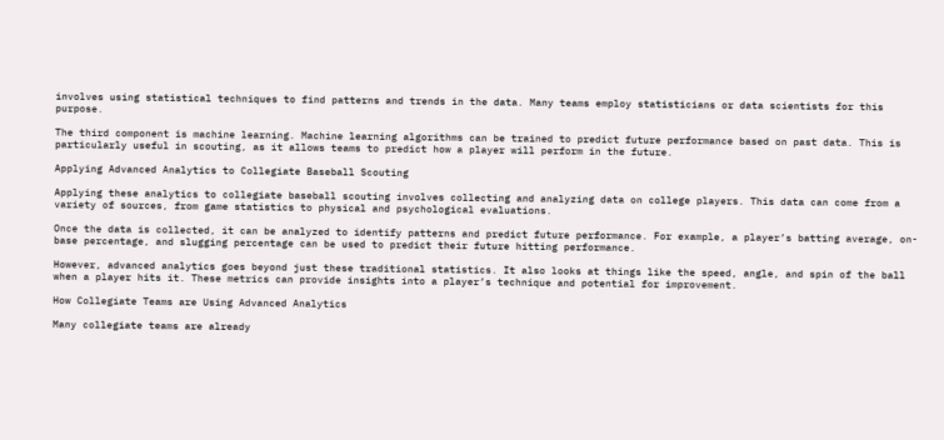involves using statistical techniques to find patterns and trends in the data. Many teams employ statisticians or data scientists for this purpose.

The third component is machine learning. Machine learning algorithms can be trained to predict future performance based on past data. This is particularly useful in scouting, as it allows teams to predict how a player will perform in the future.

Applying Advanced Analytics to Collegiate Baseball Scouting

Applying these analytics to collegiate baseball scouting involves collecting and analyzing data on college players. This data can come from a variety of sources, from game statistics to physical and psychological evaluations.

Once the data is collected, it can be analyzed to identify patterns and predict future performance. For example, a player’s batting average, on-base percentage, and slugging percentage can be used to predict their future hitting performance.

However, advanced analytics goes beyond just these traditional statistics. It also looks at things like the speed, angle, and spin of the ball when a player hits it. These metrics can provide insights into a player’s technique and potential for improvement.

How Collegiate Teams are Using Advanced Analytics

Many collegiate teams are already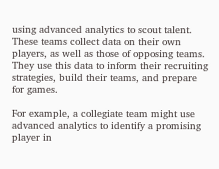using advanced analytics to scout talent. These teams collect data on their own players, as well as those of opposing teams. They use this data to inform their recruiting strategies, build their teams, and prepare for games.

For example, a collegiate team might use advanced analytics to identify a promising player in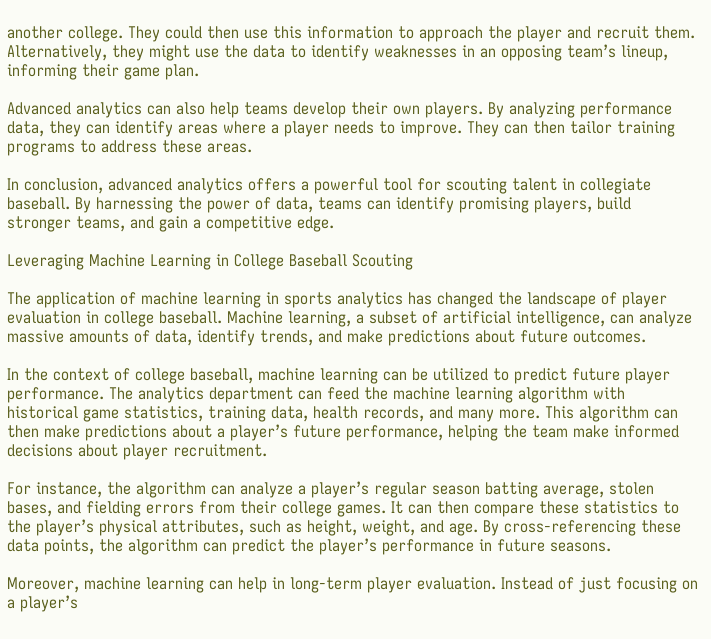another college. They could then use this information to approach the player and recruit them. Alternatively, they might use the data to identify weaknesses in an opposing team’s lineup, informing their game plan.

Advanced analytics can also help teams develop their own players. By analyzing performance data, they can identify areas where a player needs to improve. They can then tailor training programs to address these areas.

In conclusion, advanced analytics offers a powerful tool for scouting talent in collegiate baseball. By harnessing the power of data, teams can identify promising players, build stronger teams, and gain a competitive edge.

Leveraging Machine Learning in College Baseball Scouting

The application of machine learning in sports analytics has changed the landscape of player evaluation in college baseball. Machine learning, a subset of artificial intelligence, can analyze massive amounts of data, identify trends, and make predictions about future outcomes.

In the context of college baseball, machine learning can be utilized to predict future player performance. The analytics department can feed the machine learning algorithm with historical game statistics, training data, health records, and many more. This algorithm can then make predictions about a player’s future performance, helping the team make informed decisions about player recruitment.

For instance, the algorithm can analyze a player’s regular season batting average, stolen bases, and fielding errors from their college games. It can then compare these statistics to the player’s physical attributes, such as height, weight, and age. By cross-referencing these data points, the algorithm can predict the player’s performance in future seasons.

Moreover, machine learning can help in long-term player evaluation. Instead of just focusing on a player’s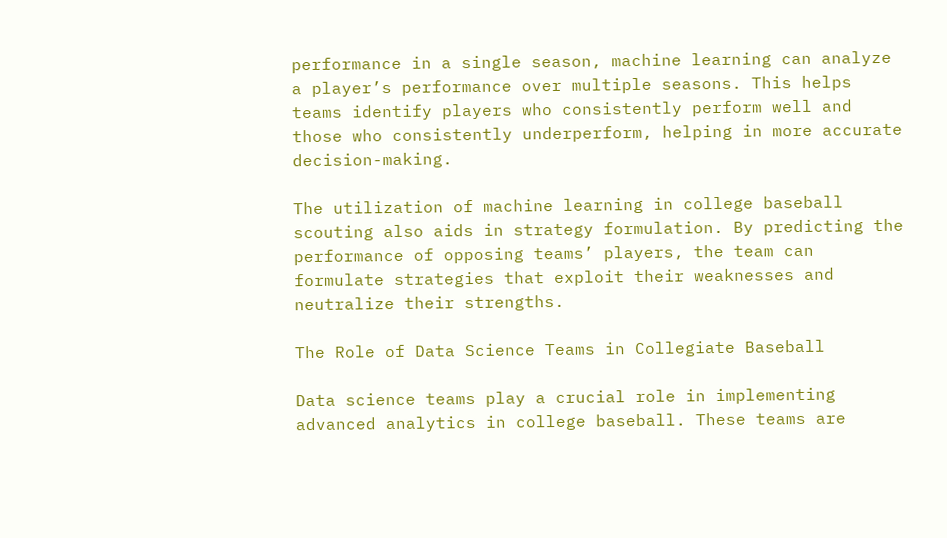performance in a single season, machine learning can analyze a player’s performance over multiple seasons. This helps teams identify players who consistently perform well and those who consistently underperform, helping in more accurate decision-making.

The utilization of machine learning in college baseball scouting also aids in strategy formulation. By predicting the performance of opposing teams’ players, the team can formulate strategies that exploit their weaknesses and neutralize their strengths.

The Role of Data Science Teams in Collegiate Baseball

Data science teams play a crucial role in implementing advanced analytics in college baseball. These teams are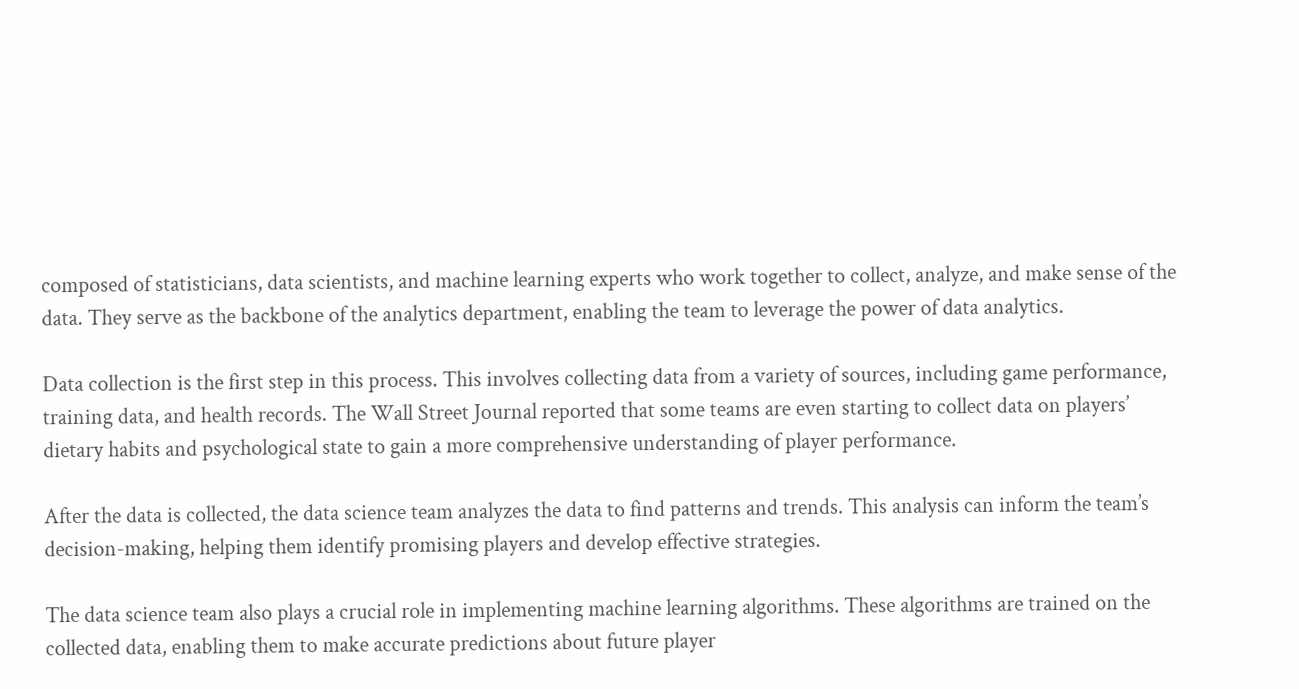composed of statisticians, data scientists, and machine learning experts who work together to collect, analyze, and make sense of the data. They serve as the backbone of the analytics department, enabling the team to leverage the power of data analytics.

Data collection is the first step in this process. This involves collecting data from a variety of sources, including game performance, training data, and health records. The Wall Street Journal reported that some teams are even starting to collect data on players’ dietary habits and psychological state to gain a more comprehensive understanding of player performance.

After the data is collected, the data science team analyzes the data to find patterns and trends. This analysis can inform the team’s decision-making, helping them identify promising players and develop effective strategies.

The data science team also plays a crucial role in implementing machine learning algorithms. These algorithms are trained on the collected data, enabling them to make accurate predictions about future player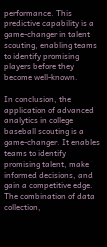performance. This predictive capability is a game-changer in talent scouting, enabling teams to identify promising players before they become well-known.

In conclusion, the application of advanced analytics in college baseball scouting is a game-changer. It enables teams to identify promising talent, make informed decisions, and gain a competitive edge. The combination of data collection,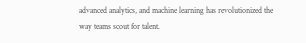advanced analytics, and machine learning has revolutionized the way teams scout for talent.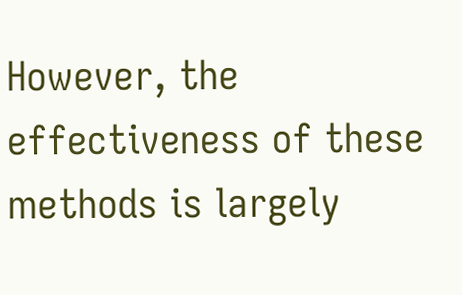However, the effectiveness of these methods is largely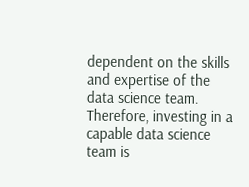dependent on the skills and expertise of the data science team. Therefore, investing in a capable data science team is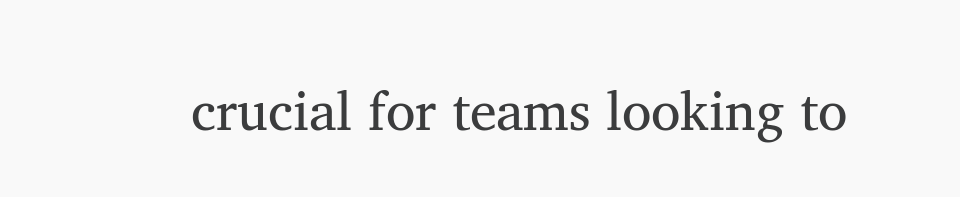crucial for teams looking to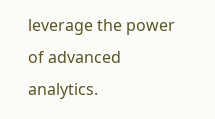leverage the power of advanced analytics.